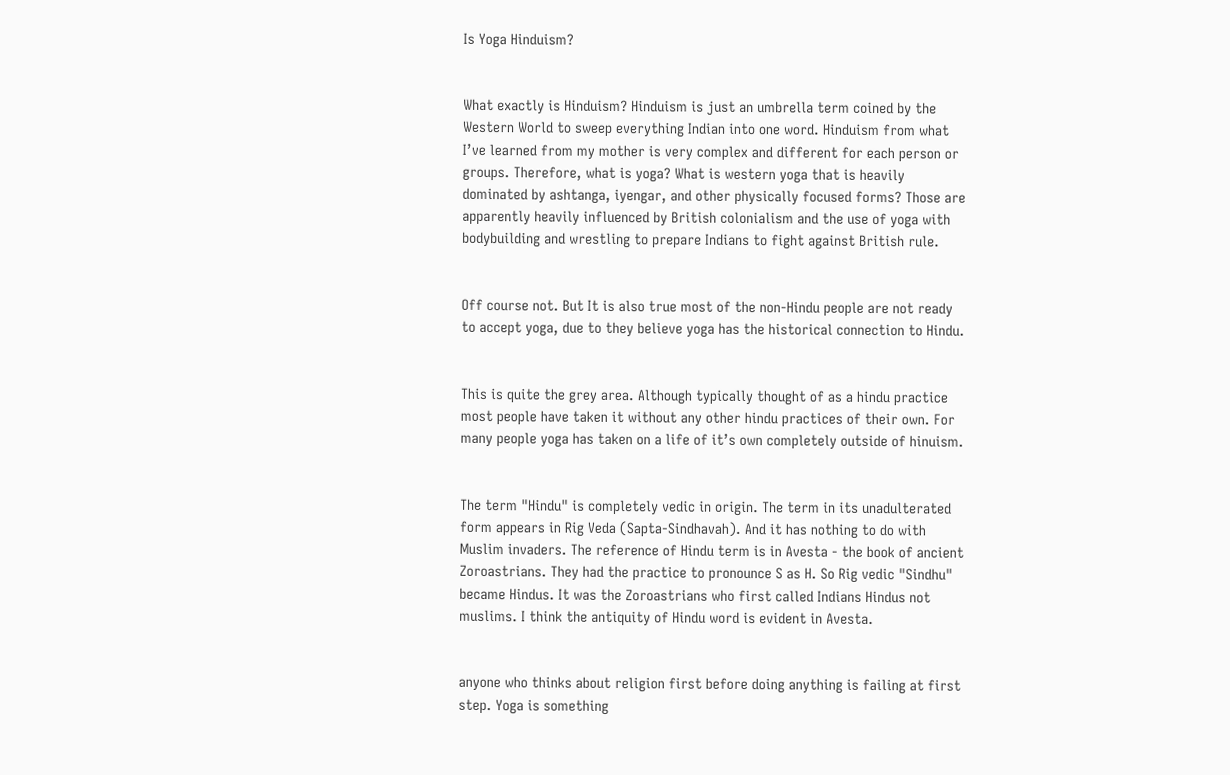Is Yoga Hinduism?


What exactly is Hinduism? Hinduism is just an umbrella term coined by the Western World to sweep everything Indian into one word. Hinduism from what I’ve learned from my mother is very complex and different for each person or groups. Therefore, what is yoga? What is western yoga that is heavily dominated by ashtanga, iyengar, and other physically focused forms? Those are apparently heavily influenced by British colonialism and the use of yoga with bodybuilding and wrestling to prepare Indians to fight against British rule.


Off course not. But It is also true most of the non-Hindu people are not ready to accept yoga, due to they believe yoga has the historical connection to Hindu.


This is quite the grey area. Although typically thought of as a hindu practice most people have taken it without any other hindu practices of their own. For many people yoga has taken on a life of it’s own completely outside of hinuism.


The term "Hindu" is completely vedic in origin. The term in its unadulterated form appears in Rig Veda (Sapta-Sindhavah). And it has nothing to do with Muslim invaders. The reference of Hindu term is in Avesta - the book of ancient Zoroastrians. They had the practice to pronounce S as H. So Rig vedic "Sindhu" became Hindus. It was the Zoroastrians who first called Indians Hindus not muslims. I think the antiquity of Hindu word is evident in Avesta.


anyone who thinks about religion first before doing anything is failing at first step. Yoga is something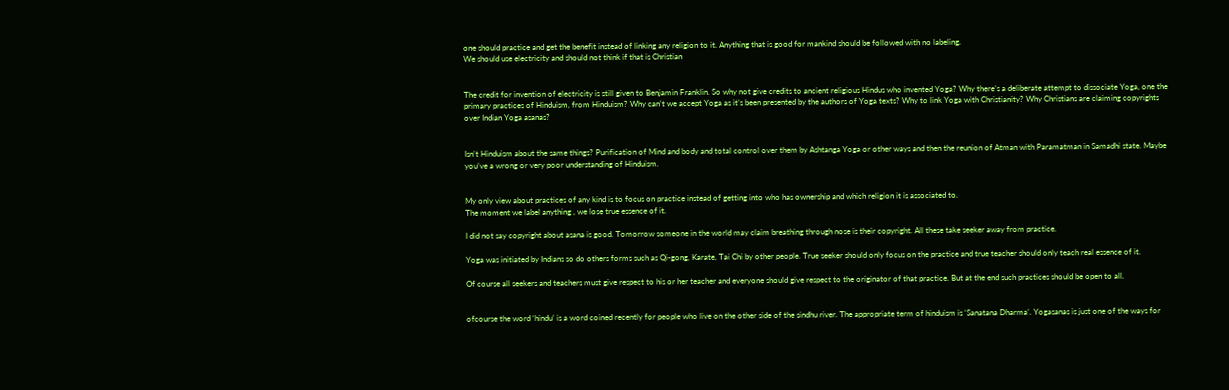one should practice and get the benefit instead of linking any religion to it. Anything that is good for mankind should be followed with no labeling.
We should use electricity and should not think if that is Christian


The credit for invention of electricity is still given to Benjamin Franklin. So why not give credits to ancient religious Hindus who invented Yoga? Why there’s a deliberate attempt to dissociate Yoga, one the primary practices of Hinduism, from Hinduism? Why can’t we accept Yoga as it’s been presented by the authors of Yoga texts? Why to link Yoga with Christianity? Why Christians are claiming copyrights over Indian Yoga asanas?


Isn’t Hinduism about the same things? Purification of Mind and body and total control over them by Ashtanga Yoga or other ways and then the reunion of Atman with Paramatman in Samadhi state. Maybe you’ve a wrong or very poor understanding of Hinduism.


My only view about practices of any kind is to focus on practice instead of getting into who has ownership and which religion it is associated to.
The moment we label anything , we lose true essence of it.

I did not say copyright about asana is good. Tomorrow someone in the world may claim breathing through nose is their copyright. All these take seeker away from practice.

Yoga was initiated by Indians so do others forms such as Qi-gong, Karate, Tai Chi by other people. True seeker should only focus on the practice and true teacher should only teach real essence of it.

Of course all seekers and teachers must give respect to his or her teacher and everyone should give respect to the originator of that practice. But at the end such practices should be open to all.


ofcourse the word ‘hindu’ is a word coined recently for people who live on the other side of the sindhu river. The appropriate term of hinduism is ‘Sanatana Dharma’. Yogasanas is just one of the ways for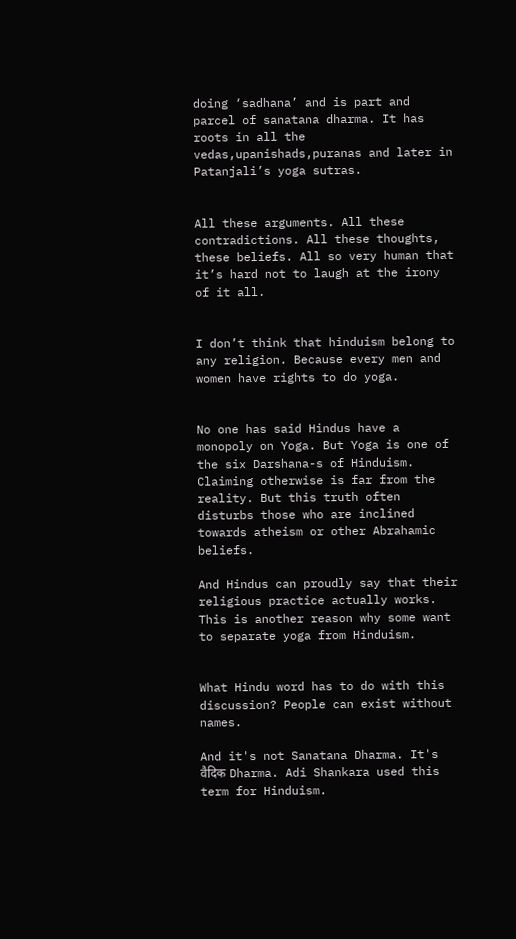doing ‘sadhana’ and is part and parcel of sanatana dharma. It has roots in all the vedas,upanishads,puranas and later in Patanjali’s yoga sutras.


All these arguments. All these contradictions. All these thoughts, these beliefs. All so very human that it’s hard not to laugh at the irony of it all.


I don’t think that hinduism belong to any religion. Because every men and women have rights to do yoga.


No one has said Hindus have a monopoly on Yoga. But Yoga is one of the six Darshana-s of Hinduism. Claiming otherwise is far from the reality. But this truth often disturbs those who are inclined towards atheism or other Abrahamic beliefs.

And Hindus can proudly say that their religious practice actually works. This is another reason why some want to separate yoga from Hinduism.


What Hindu word has to do with this discussion? People can exist without names.

And it's not Sanatana Dharma. It's वैदिक Dharma. Adi Shankara used this term for Hinduism.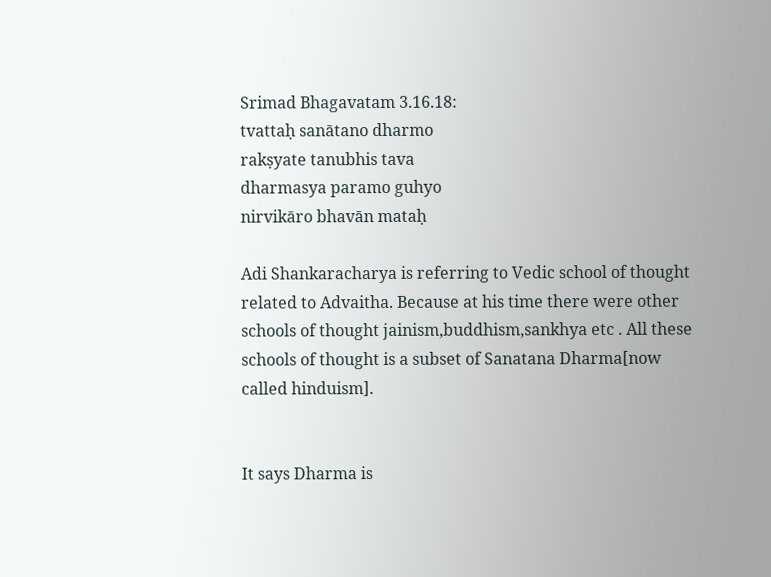Srimad Bhagavatam 3.16.18:
tvattaḥ sanātano dharmo
rakṣyate tanubhis tava
dharmasya paramo guhyo
nirvikāro bhavān mataḥ

Adi Shankaracharya is referring to Vedic school of thought related to Advaitha. Because at his time there were other schools of thought jainism,buddhism,sankhya etc . All these schools of thought is a subset of Sanatana Dharma[now called hinduism].


It says Dharma is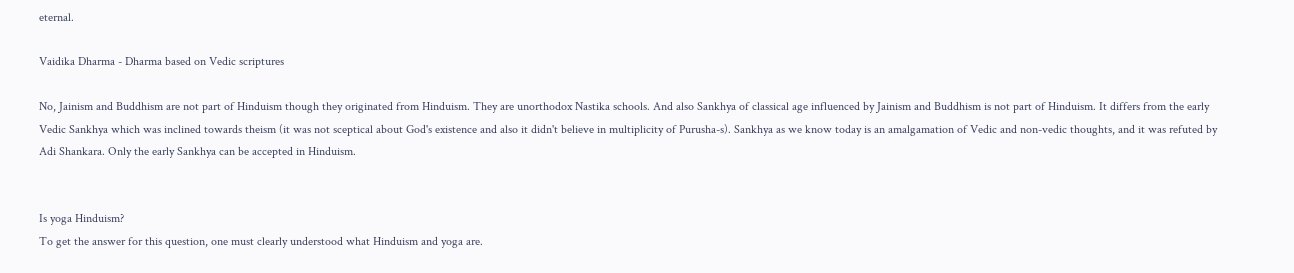eternal.

Vaidika Dharma - Dharma based on Vedic scriptures

No, Jainism and Buddhism are not part of Hinduism though they originated from Hinduism. They are unorthodox Nastika schools. And also Sankhya of classical age influenced by Jainism and Buddhism is not part of Hinduism. It differs from the early Vedic Sankhya which was inclined towards theism (it was not sceptical about God's existence and also it didn't believe in multiplicity of Purusha-s). Sankhya as we know today is an amalgamation of Vedic and non-vedic thoughts, and it was refuted by Adi Shankara. Only the early Sankhya can be accepted in Hinduism.


Is yoga Hinduism?
To get the answer for this question, one must clearly understood what Hinduism and yoga are.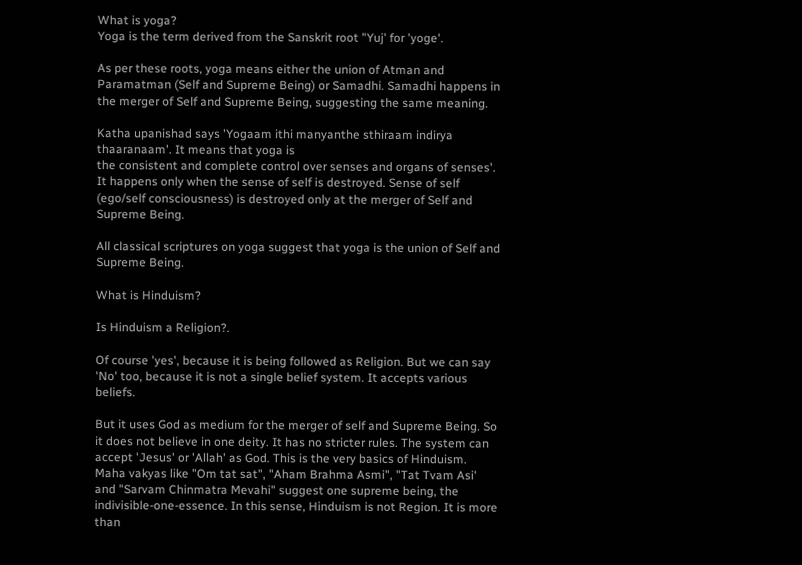What is yoga?
Yoga is the term derived from the Sanskrit root "Yuj' for 'yoge'.

As per these roots, yoga means either the union of Atman and Paramatman (Self and Supreme Being) or Samadhi. Samadhi happens in the merger of Self and Supreme Being, suggesting the same meaning.

Katha upanishad says 'Yogaam ithi manyanthe sthiraam indirya thaaranaam'. It means that yoga is
the consistent and complete control over senses and organs of senses'. It happens only when the sense of self is destroyed. Sense of self (ego/self consciousness) is destroyed only at the merger of Self and Supreme Being.

All classical scriptures on yoga suggest that yoga is the union of Self and Supreme Being.

What is Hinduism?

Is Hinduism a Religion?.

Of course 'yes', because it is being followed as Religion. But we can say 'No' too, because it is not a single belief system. It accepts various beliefs.

But it uses God as medium for the merger of self and Supreme Being. So it does not believe in one deity. It has no stricter rules. The system can accept 'Jesus' or 'Allah' as God. This is the very basics of Hinduism. Maha vakyas like "Om tat sat", "Aham Brahma Asmi", "Tat Tvam Asi' and "Sarvam Chinmatra Mevahi" suggest one supreme being, the indivisible-one-essence. In this sense, Hinduism is not Region. It is more than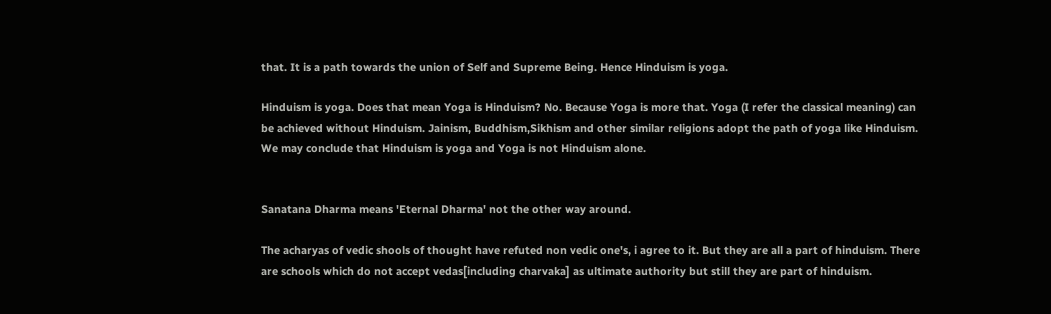that. It is a path towards the union of Self and Supreme Being. Hence Hinduism is yoga.

Hinduism is yoga. Does that mean Yoga is Hinduism? No. Because Yoga is more that. Yoga (I refer the classical meaning) can be achieved without Hinduism. Jainism, Buddhism,Sikhism and other similar religions adopt the path of yoga like Hinduism.
We may conclude that Hinduism is yoga and Yoga is not Hinduism alone.


Sanatana Dharma means 'Eternal Dharma' not the other way around.

The acharyas of vedic shools of thought have refuted non vedic one's, i agree to it. But they are all a part of hinduism. There are schools which do not accept vedas[including charvaka] as ultimate authority but still they are part of hinduism.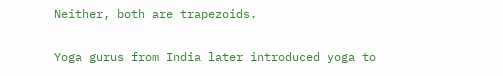Neither, both are trapezoids.


Yoga gurus from India later introduced yoga to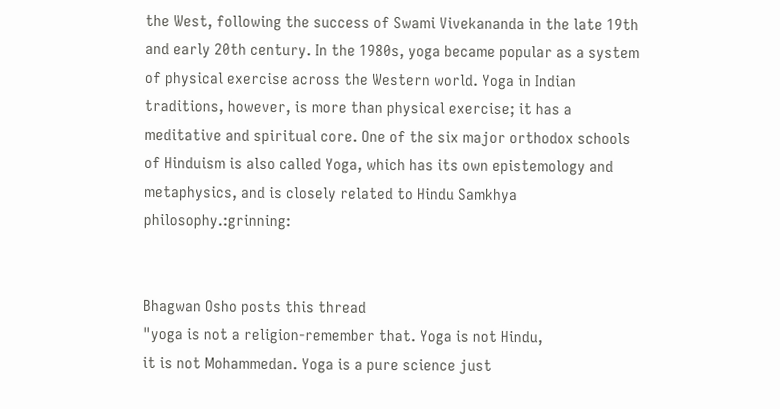the West, following the success of Swami Vivekananda in the late 19th and early 20th century. In the 1980s, yoga became popular as a system of physical exercise across the Western world. Yoga in Indian traditions, however, is more than physical exercise; it has a meditative and spiritual core. One of the six major orthodox schools of Hinduism is also called Yoga, which has its own epistemology and metaphysics, and is closely related to Hindu Samkhya philosophy.:grinning:


Bhagwan Osho posts this thread
"yoga is not a religion-remember that. Yoga is not Hindu,
it is not Mohammedan. Yoga is a pure science just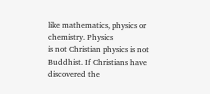like mathematics, physics or chemistry. Physics
is not Christian physics is not Buddhist. If Christians have discovered the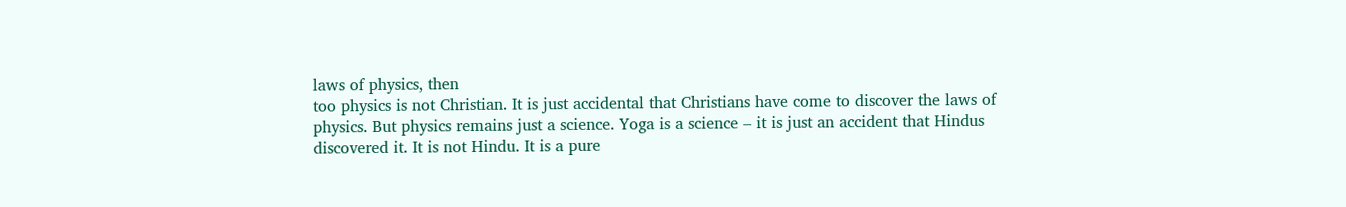laws of physics, then
too physics is not Christian. It is just accidental that Christians have come to discover the laws of
physics. But physics remains just a science. Yoga is a science – it is just an accident that Hindus
discovered it. It is not Hindu. It is a pure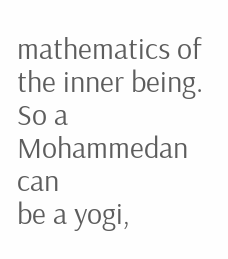mathematics of the inner being. So a Mohammedan can
be a yogi,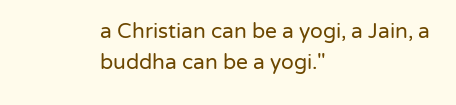a Christian can be a yogi, a Jain, a buddha can be a yogi."